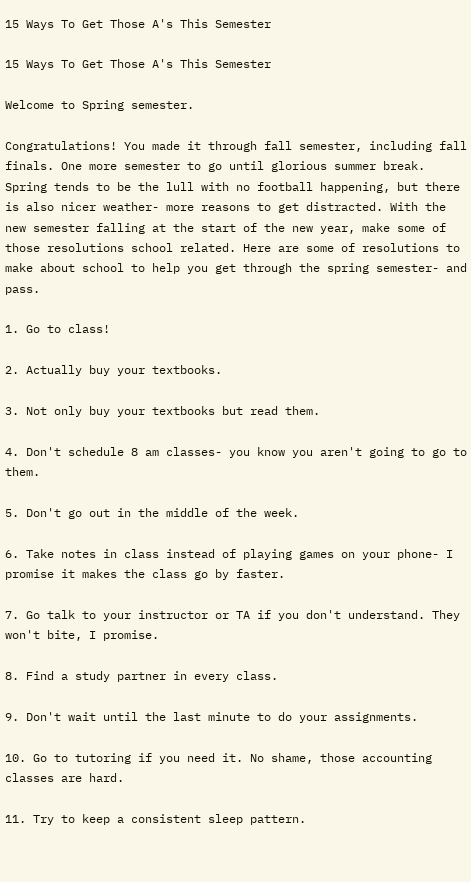15 Ways To Get Those A's This Semester

15 Ways To Get Those A's This Semester

Welcome to Spring semester.

Congratulations! You made it through fall semester, including fall finals. One more semester to go until glorious summer break. Spring tends to be the lull with no football happening, but there is also nicer weather- more reasons to get distracted. With the new semester falling at the start of the new year, make some of those resolutions school related. Here are some of resolutions to make about school to help you get through the spring semester- and pass.

1. Go to class!

2. Actually buy your textbooks.

3. Not only buy your textbooks but read them.

4. Don't schedule 8 am classes- you know you aren't going to go to them.

5. Don't go out in the middle of the week.

6. Take notes in class instead of playing games on your phone- I promise it makes the class go by faster.

7. Go talk to your instructor or TA if you don't understand. They won't bite, I promise.

8. Find a study partner in every class.

9. Don't wait until the last minute to do your assignments.

10. Go to tutoring if you need it. No shame, those accounting classes are hard.

11. Try to keep a consistent sleep pattern.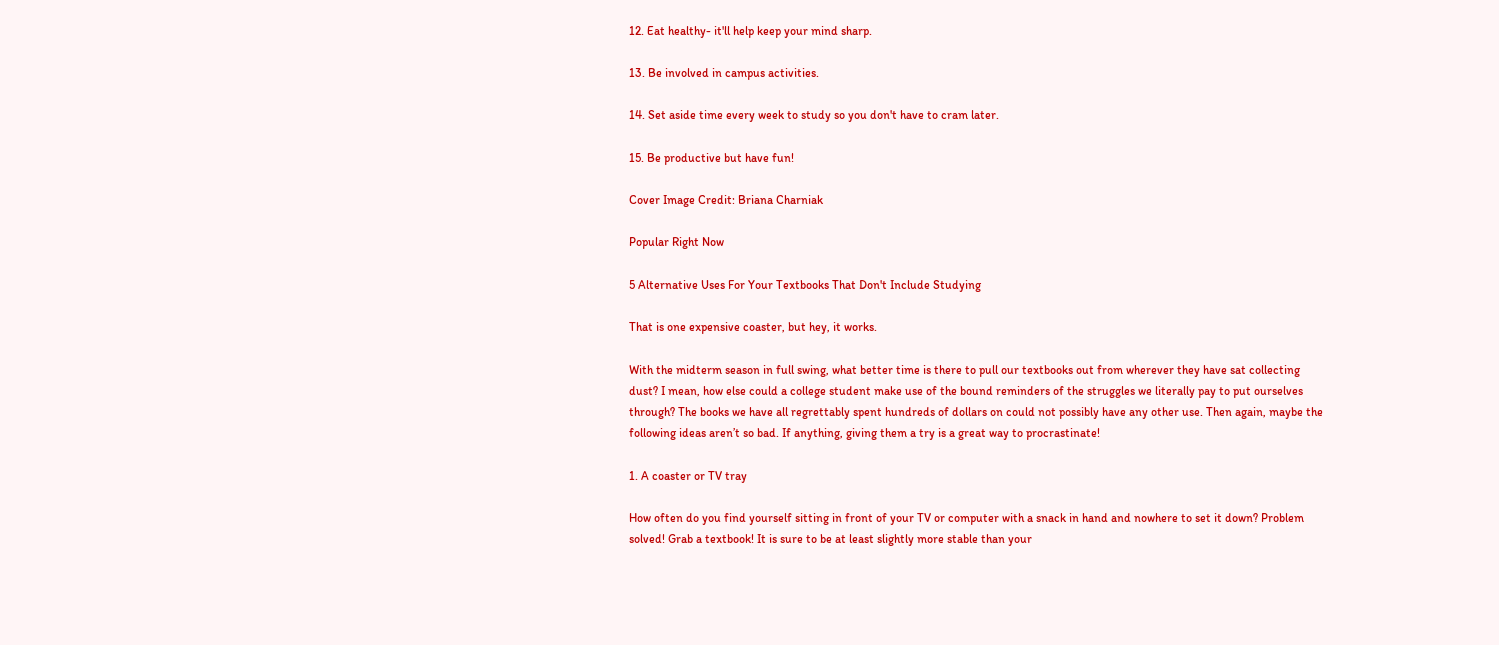12. Eat healthy- it'll help keep your mind sharp.

13. Be involved in campus activities.

14. Set aside time every week to study so you don't have to cram later.

15. Be productive but have fun!

Cover Image Credit: Briana Charniak

Popular Right Now

5 Alternative Uses For Your Textbooks That Don't Include Studying

That is one expensive coaster, but hey, it works.

With the midterm season in full swing, what better time is there to pull our textbooks out from wherever they have sat collecting dust? I mean, how else could a college student make use of the bound reminders of the struggles we literally pay to put ourselves through? The books we have all regrettably spent hundreds of dollars on could not possibly have any other use. Then again, maybe the following ideas aren’t so bad. If anything, giving them a try is a great way to procrastinate!

1. A coaster or TV tray

How often do you find yourself sitting in front of your TV or computer with a snack in hand and nowhere to set it down? Problem solved! Grab a textbook! It is sure to be at least slightly more stable than your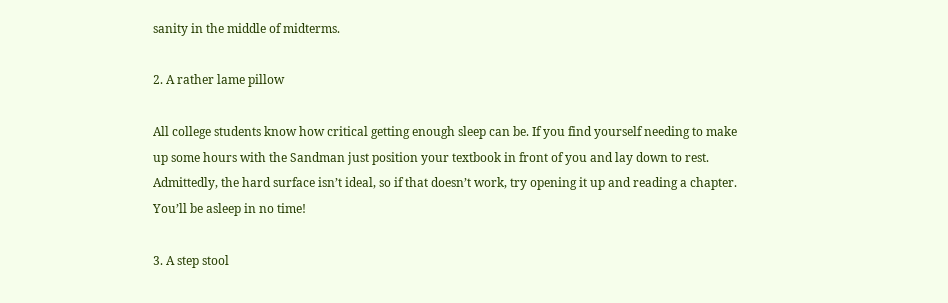sanity in the middle of midterms.

2. A rather lame pillow

All college students know how critical getting enough sleep can be. If you find yourself needing to make up some hours with the Sandman just position your textbook in front of you and lay down to rest. Admittedly, the hard surface isn’t ideal, so if that doesn’t work, try opening it up and reading a chapter. You’ll be asleep in no time!

3. A step stool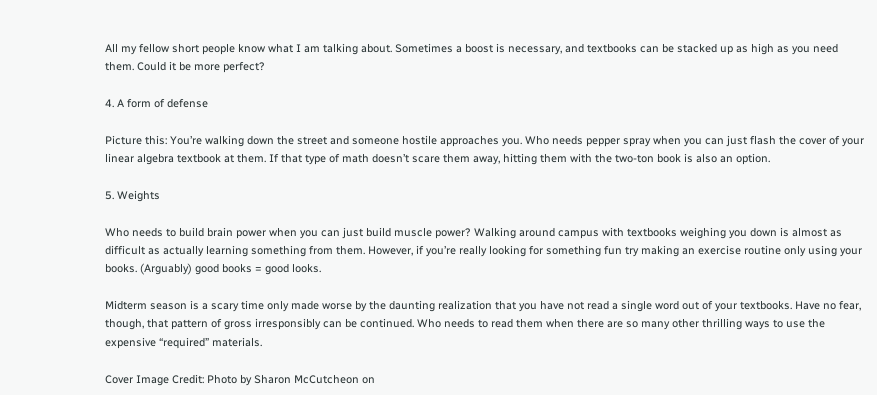All my fellow short people know what I am talking about. Sometimes a boost is necessary, and textbooks can be stacked up as high as you need them. Could it be more perfect?

4. A form of defense

Picture this: You’re walking down the street and someone hostile approaches you. Who needs pepper spray when you can just flash the cover of your linear algebra textbook at them. If that type of math doesn’t scare them away, hitting them with the two-ton book is also an option.

5. Weights

Who needs to build brain power when you can just build muscle power? Walking around campus with textbooks weighing you down is almost as difficult as actually learning something from them. However, if you’re really looking for something fun try making an exercise routine only using your books. (Arguably) good books = good looks.

Midterm season is a scary time only made worse by the daunting realization that you have not read a single word out of your textbooks. Have no fear, though, that pattern of gross irresponsibly can be continued. Who needs to read them when there are so many other thrilling ways to use the expensive “required” materials.

Cover Image Credit: Photo by Sharon McCutcheon on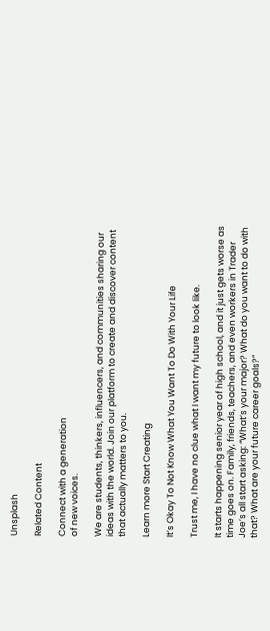Unsplash

Related Content

Connect with a generation
of new voices.

We are students, thinkers, influencers, and communities sharing our ideas with the world. Join our platform to create and discover content that actually matters to you.

Learn more Start Creating

It’s Okay To Not Know What You Want To Do With Your Life

Trust me, I have no clue what I want my future to look like.

It starts happening senior year of high school, and it just gets worse as time goes on. Family, friends, teachers, and even workers in Trader Joe’s all start asking: “What’s your major? What do you want to do with that? What are your future career goals?”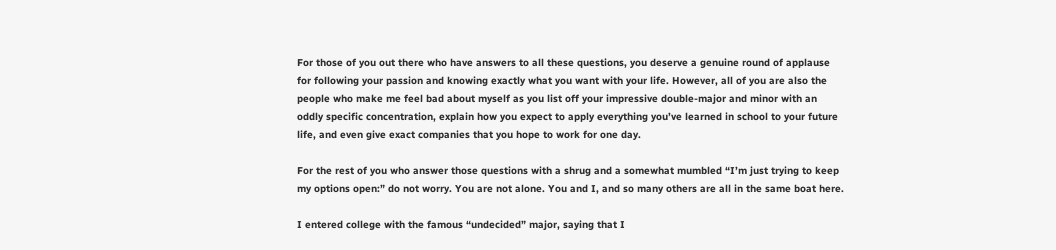For those of you out there who have answers to all these questions, you deserve a genuine round of applause for following your passion and knowing exactly what you want with your life. However, all of you are also the people who make me feel bad about myself as you list off your impressive double-major and minor with an oddly specific concentration, explain how you expect to apply everything you’ve learned in school to your future life, and even give exact companies that you hope to work for one day.

For the rest of you who answer those questions with a shrug and a somewhat mumbled “I’m just trying to keep my options open:” do not worry. You are not alone. You and I, and so many others are all in the same boat here.

I entered college with the famous “undecided” major, saying that I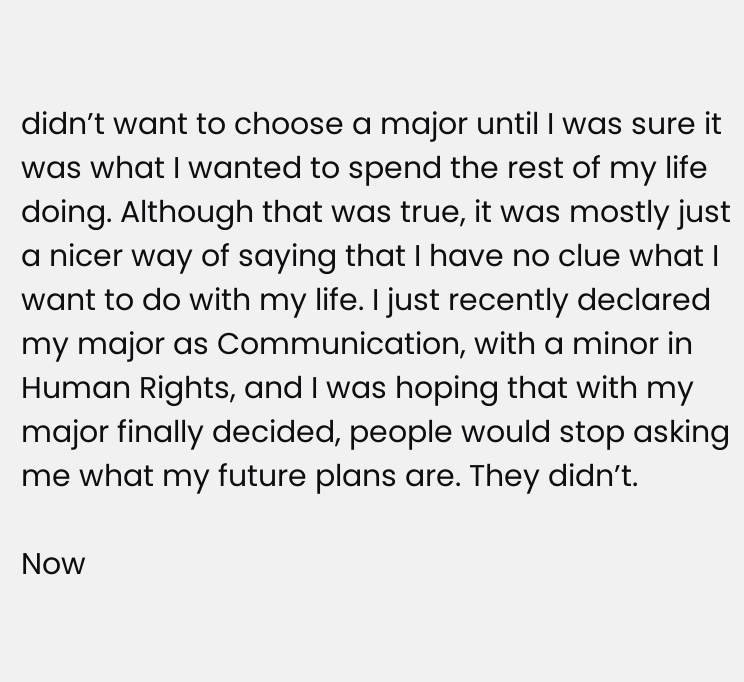didn’t want to choose a major until I was sure it was what I wanted to spend the rest of my life doing. Although that was true, it was mostly just a nicer way of saying that I have no clue what I want to do with my life. I just recently declared my major as Communication, with a minor in Human Rights, and I was hoping that with my major finally decided, people would stop asking me what my future plans are. They didn’t.

Now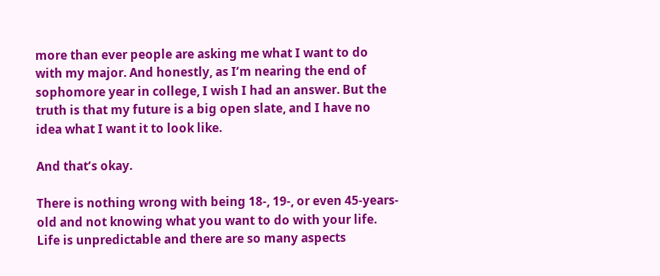more than ever people are asking me what I want to do with my major. And honestly, as I’m nearing the end of sophomore year in college, I wish I had an answer. But the truth is that my future is a big open slate, and I have no idea what I want it to look like.

And that’s okay.

There is nothing wrong with being 18-, 19-, or even 45-years-old and not knowing what you want to do with your life. Life is unpredictable and there are so many aspects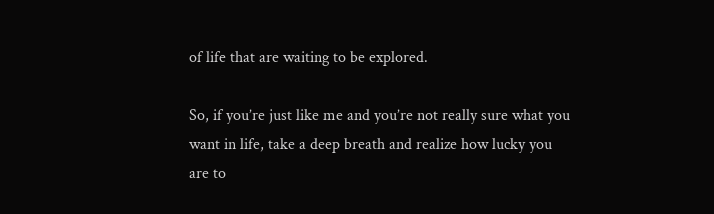of life that are waiting to be explored.

So, if you’re just like me and you’re not really sure what you want in life, take a deep breath and realize how lucky you are to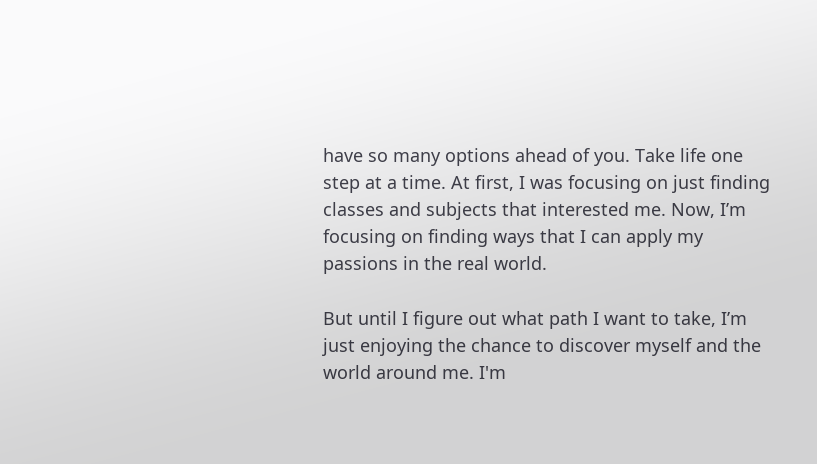have so many options ahead of you. Take life one step at a time. At first, I was focusing on just finding classes and subjects that interested me. Now, I’m focusing on finding ways that I can apply my passions in the real world.

But until I figure out what path I want to take, I’m just enjoying the chance to discover myself and the world around me. I'm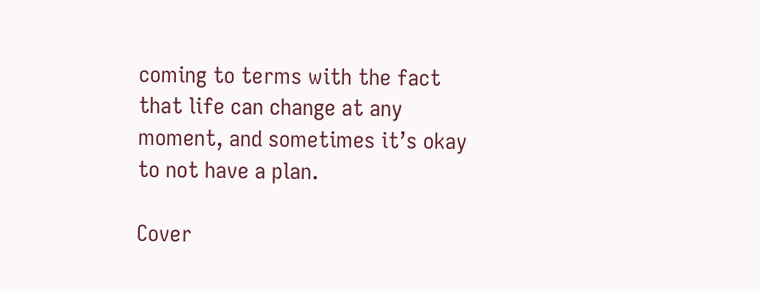coming to terms with the fact that life can change at any moment, and sometimes it’s okay to not have a plan.

Cover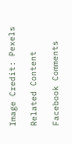Image Credit: Pexels

Related Content

Facebook Comments